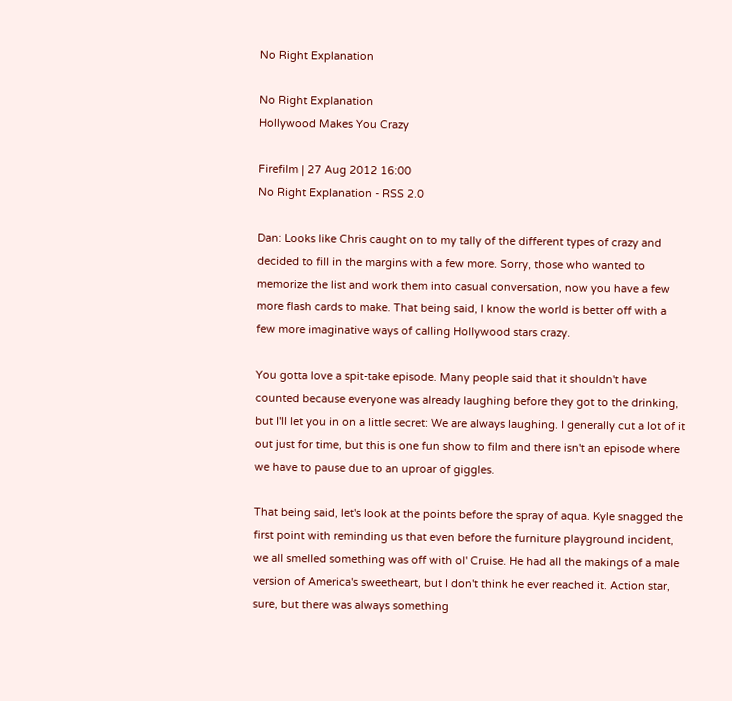No Right Explanation

No Right Explanation
Hollywood Makes You Crazy

Firefilm | 27 Aug 2012 16:00
No Right Explanation - RSS 2.0

Dan: Looks like Chris caught on to my tally of the different types of crazy and decided to fill in the margins with a few more. Sorry, those who wanted to memorize the list and work them into casual conversation, now you have a few more flash cards to make. That being said, I know the world is better off with a few more imaginative ways of calling Hollywood stars crazy.

You gotta love a spit-take episode. Many people said that it shouldn't have counted because everyone was already laughing before they got to the drinking, but I'll let you in on a little secret: We are always laughing. I generally cut a lot of it out just for time, but this is one fun show to film and there isn't an episode where we have to pause due to an uproar of giggles.

That being said, let's look at the points before the spray of aqua. Kyle snagged the first point with reminding us that even before the furniture playground incident, we all smelled something was off with ol' Cruise. He had all the makings of a male version of America's sweetheart, but I don't think he ever reached it. Action star, sure, but there was always something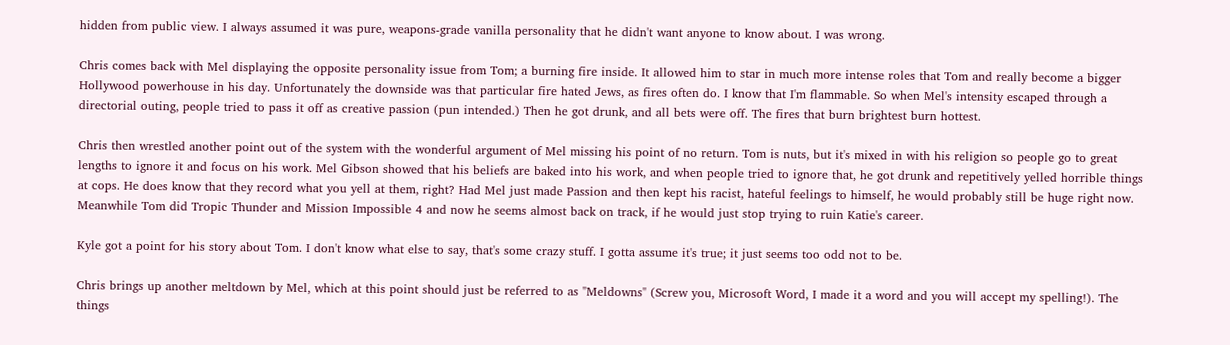hidden from public view. I always assumed it was pure, weapons-grade vanilla personality that he didn't want anyone to know about. I was wrong.

Chris comes back with Mel displaying the opposite personality issue from Tom; a burning fire inside. It allowed him to star in much more intense roles that Tom and really become a bigger Hollywood powerhouse in his day. Unfortunately the downside was that particular fire hated Jews, as fires often do. I know that I'm flammable. So when Mel's intensity escaped through a directorial outing, people tried to pass it off as creative passion (pun intended.) Then he got drunk, and all bets were off. The fires that burn brightest burn hottest.

Chris then wrestled another point out of the system with the wonderful argument of Mel missing his point of no return. Tom is nuts, but it's mixed in with his religion so people go to great lengths to ignore it and focus on his work. Mel Gibson showed that his beliefs are baked into his work, and when people tried to ignore that, he got drunk and repetitively yelled horrible things at cops. He does know that they record what you yell at them, right? Had Mel just made Passion and then kept his racist, hateful feelings to himself, he would probably still be huge right now. Meanwhile Tom did Tropic Thunder and Mission Impossible 4 and now he seems almost back on track, if he would just stop trying to ruin Katie's career.

Kyle got a point for his story about Tom. I don't know what else to say, that's some crazy stuff. I gotta assume it's true; it just seems too odd not to be.

Chris brings up another meltdown by Mel, which at this point should just be referred to as "Meldowns" (Screw you, Microsoft Word, I made it a word and you will accept my spelling!). The things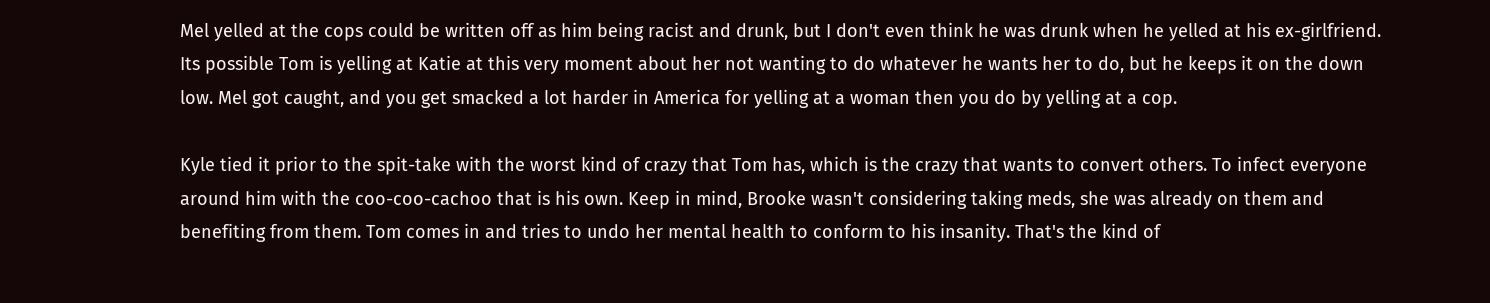Mel yelled at the cops could be written off as him being racist and drunk, but I don't even think he was drunk when he yelled at his ex-girlfriend. Its possible Tom is yelling at Katie at this very moment about her not wanting to do whatever he wants her to do, but he keeps it on the down low. Mel got caught, and you get smacked a lot harder in America for yelling at a woman then you do by yelling at a cop.

Kyle tied it prior to the spit-take with the worst kind of crazy that Tom has, which is the crazy that wants to convert others. To infect everyone around him with the coo-coo-cachoo that is his own. Keep in mind, Brooke wasn't considering taking meds, she was already on them and benefiting from them. Tom comes in and tries to undo her mental health to conform to his insanity. That's the kind of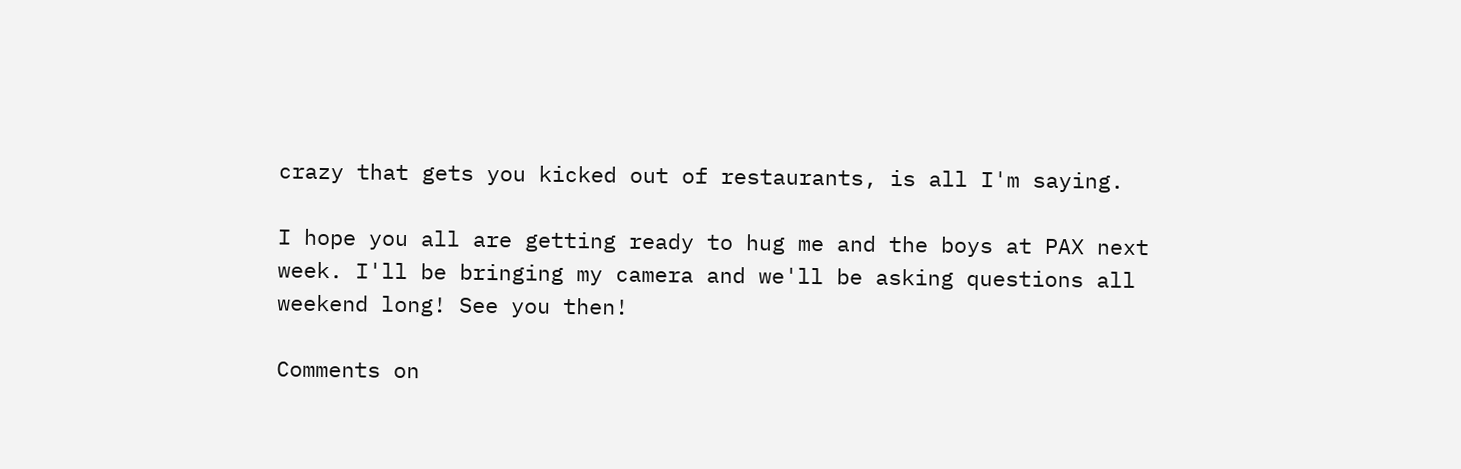crazy that gets you kicked out of restaurants, is all I'm saying.

I hope you all are getting ready to hug me and the boys at PAX next week. I'll be bringing my camera and we'll be asking questions all weekend long! See you then!

Comments on